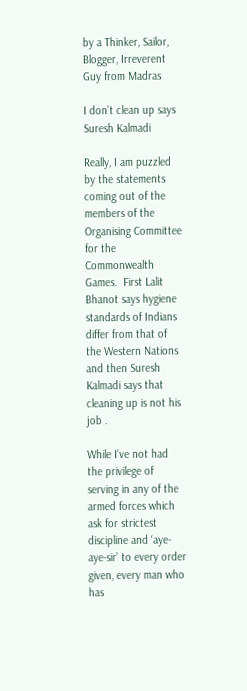by a Thinker, Sailor, Blogger, Irreverent Guy from Madras

I don’t clean up says Suresh Kalmadi

Really, I am puzzled by the statements coming out of the members of the Organising Committee for the Commonwealth Games.  First Lalit Bhanot says hygiene standards of Indians differ from that of the Western Nations and then Suresh Kalmadi says that cleaning up is not his job .

While I’ve not had the privilege of serving in any of the armed forces which ask for strictest discipline and ‘aye-aye-sir’ to every order given, every man who has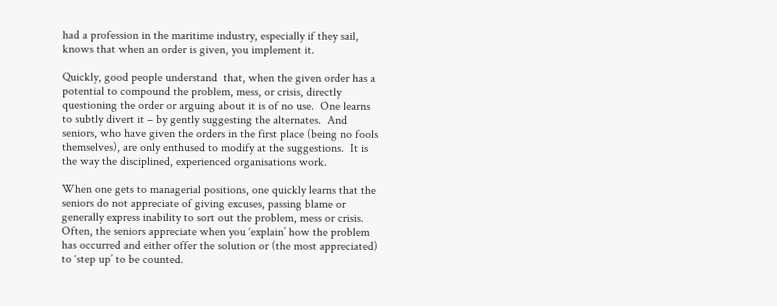had a profession in the maritime industry, especially if they sail, knows that when an order is given, you implement it.

Quickly, good people understand  that, when the given order has a potential to compound the problem, mess, or crisis, directly questioning the order or arguing about it is of no use.  One learns to subtly divert it – by gently suggesting the alternates.  And seniors, who have given the orders in the first place (being no fools themselves), are only enthused to modify at the suggestions.  It is the way the disciplined, experienced organisations work.

When one gets to managerial positions, one quickly learns that the seniors do not appreciate of giving excuses, passing blame or generally express inability to sort out the problem, mess or crisis.  Often, the seniors appreciate when you ‘explain’ how the problem has occurred and either offer the solution or (the most appreciated) to ‘step up’ to be counted.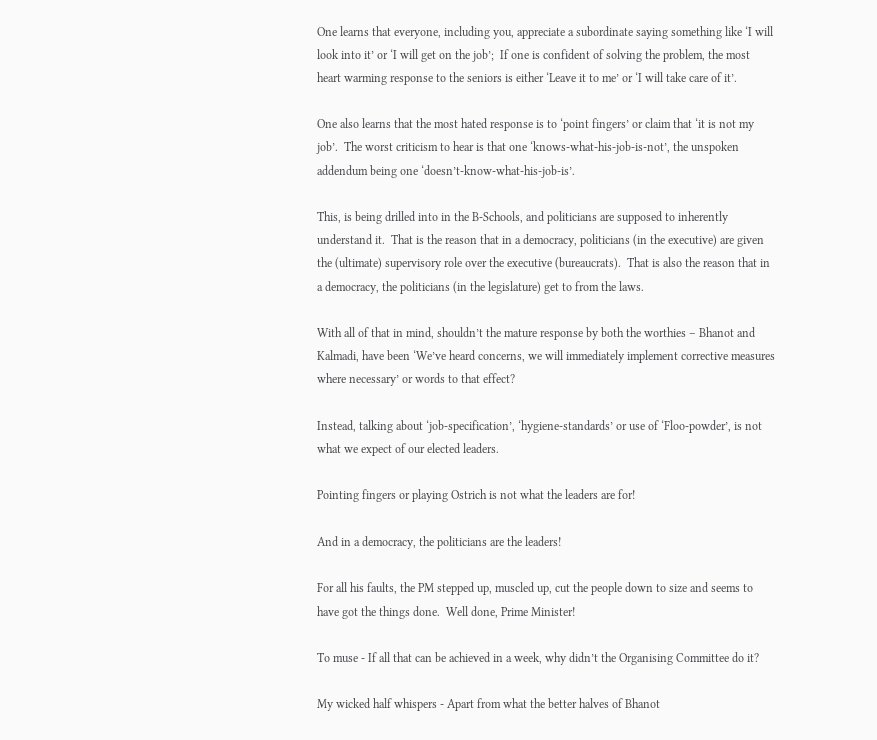One learns that everyone, including you, appreciate a subordinate saying something like ‘I will look into it’ or ‘I will get on the job’;  If one is confident of solving the problem, the most heart warming response to the seniors is either ‘Leave it to me’ or ‘I will take care of it’.

One also learns that the most hated response is to ‘point fingers’ or claim that ‘it is not my job’.  The worst criticism to hear is that one ‘knows-what-his-job-is-not’, the unspoken addendum being one ‘doesn’t-know-what-his-job-is’.

This, is being drilled into in the B-Schools, and politicians are supposed to inherently understand it.  That is the reason that in a democracy, politicians (in the executive) are given the (ultimate) supervisory role over the executive (bureaucrats).  That is also the reason that in a democracy, the politicians (in the legislature) get to from the laws.

With all of that in mind, shouldn’t the mature response by both the worthies – Bhanot and Kalmadi, have been ‘We’ve heard concerns, we will immediately implement corrective measures where necessary’ or words to that effect?

Instead, talking about ‘job-specification’, ‘hygiene-standards’ or use of ‘Floo-powder’, is not what we expect of our elected leaders.

Pointing fingers or playing Ostrich is not what the leaders are for!

And in a democracy, the politicians are the leaders!

For all his faults, the PM stepped up, muscled up, cut the people down to size and seems to have got the things done.  Well done, Prime Minister!

To muse - If all that can be achieved in a week, why didn’t the Organising Committee do it?

My wicked half whispers - Apart from what the better halves of Bhanot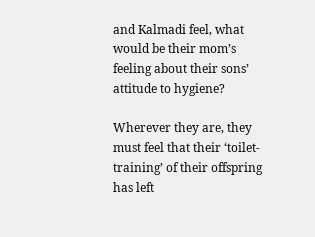and Kalmadi feel, what would be their mom’s feeling about their sons’ attitude to hygiene?

Wherever they are, they must feel that their ‘toilet-training’ of their offspring has left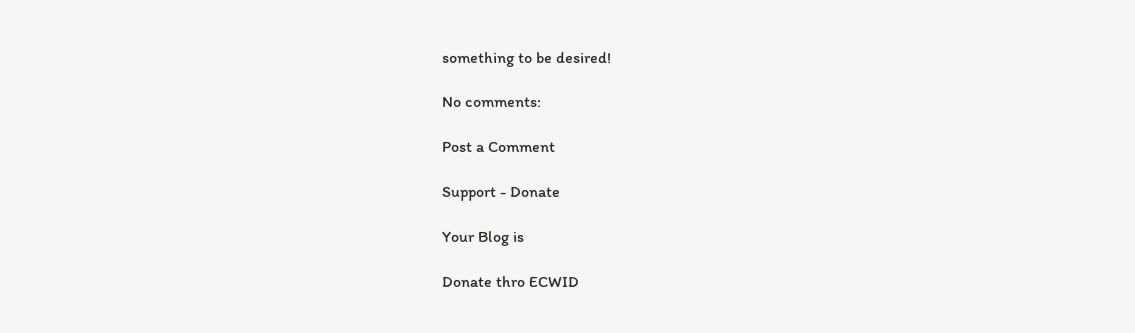something to be desired!

No comments:

Post a Comment

Support - Donate

Your Blog is

Donate thro ECWID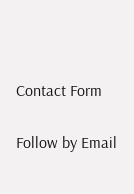Contact Form

Follow by Email